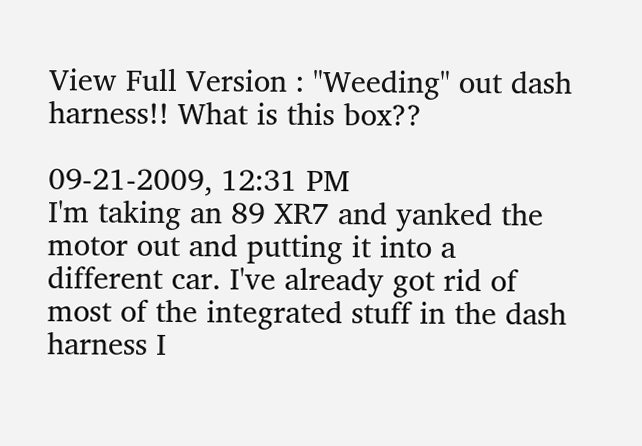View Full Version : "Weeding" out dash harness!! What is this box??

09-21-2009, 12:31 PM
I'm taking an 89 XR7 and yanked the motor out and putting it into a different car. I've already got rid of most of the integrated stuff in the dash harness I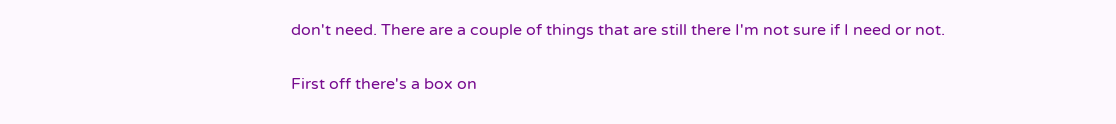don't need. There are a couple of things that are still there I'm not sure if I need or not.

First off there's a box on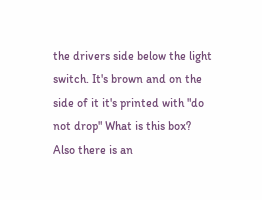the drivers side below the light switch. It's brown and on the side of it it's printed with "do not drop" What is this box? Also there is an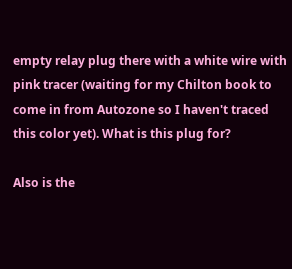empty relay plug there with a white wire with pink tracer (waiting for my Chilton book to come in from Autozone so I haven't traced this color yet). What is this plug for?

Also is the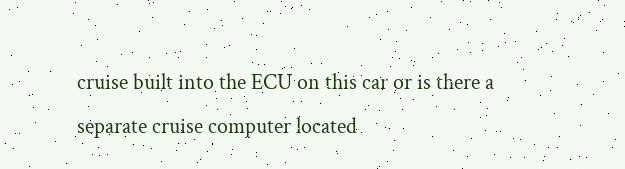cruise built into the ECU on this car or is there a separate cruise computer located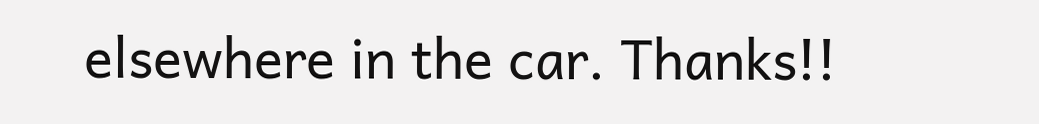elsewhere in the car. Thanks!!